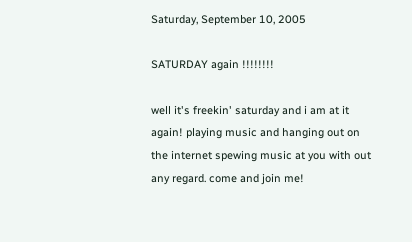Saturday, September 10, 2005

SATURDAY again !!!!!!!!

well it's freekin' saturday and i am at it again! playing music and hanging out on the internet spewing music at you with out any regard. come and join me!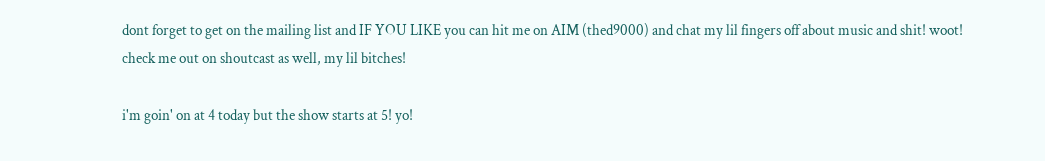dont forget to get on the mailing list and IF YOU LIKE you can hit me on AIM (thed9000) and chat my lil fingers off about music and shit! woot!
check me out on shoutcast as well, my lil bitches!

i'm goin' on at 4 today but the show starts at 5! yo!